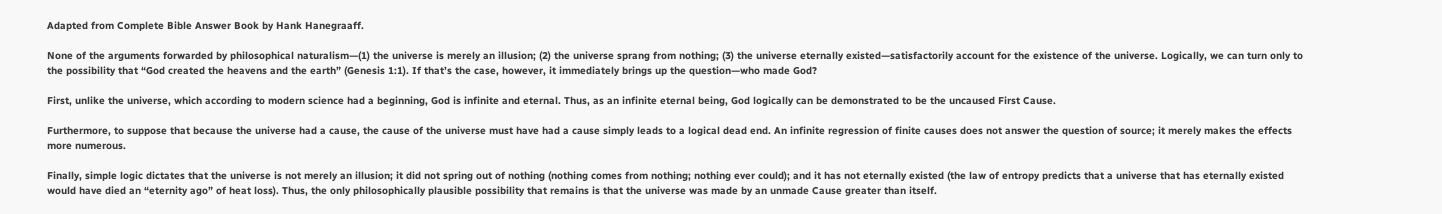Adapted from Complete Bible Answer Book by Hank Hanegraaff.

None of the arguments forwarded by philosophical naturalism—(1) the universe is merely an illusion; (2) the universe sprang from nothing; (3) the universe eternally existed—satisfactorily account for the existence of the universe. Logically, we can turn only to the possibility that “God created the heavens and the earth” (Genesis 1:1). If that’s the case, however, it immediately brings up the question—who made God?

First, unlike the universe, which according to modern science had a beginning, God is infinite and eternal. Thus, as an infinite eternal being, God logically can be demonstrated to be the uncaused First Cause.

Furthermore, to suppose that because the universe had a cause, the cause of the universe must have had a cause simply leads to a logical dead end. An infinite regression of finite causes does not answer the question of source; it merely makes the effects more numerous.

Finally, simple logic dictates that the universe is not merely an illusion; it did not spring out of nothing (nothing comes from nothing; nothing ever could); and it has not eternally existed (the law of entropy predicts that a universe that has eternally existed would have died an “eternity ago” of heat loss). Thus, the only philosophically plausible possibility that remains is that the universe was made by an unmade Cause greater than itself.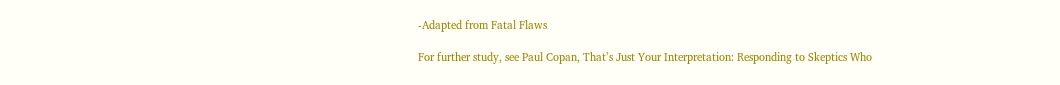-Adapted from Fatal Flaws

For further study, see Paul Copan, That’s Just Your Interpretation: Responding to Skeptics Who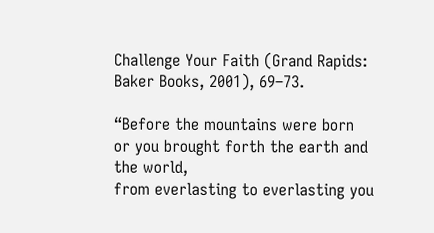Challenge Your Faith (Grand Rapids: Baker Books, 2001), 69–73.

“Before the mountains were born
or you brought forth the earth and the world,
from everlasting to everlasting you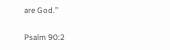are God.”

Psalm 90:2